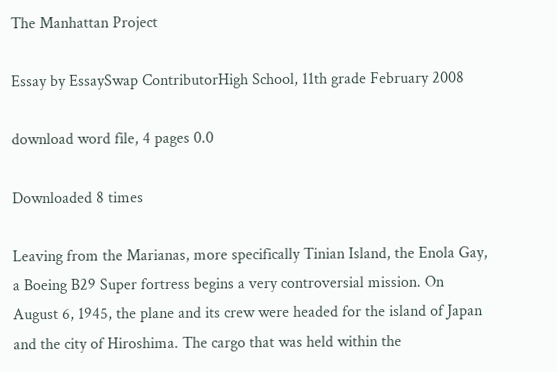The Manhattan Project

Essay by EssaySwap ContributorHigh School, 11th grade February 2008

download word file, 4 pages 0.0

Downloaded 8 times

Leaving from the Marianas, more specifically Tinian Island, the Enola Gay, a Boeing B29 Super fortress begins a very controversial mission. On August 6, 1945, the plane and its crew were headed for the island of Japan and the city of Hiroshima. The cargo that was held within the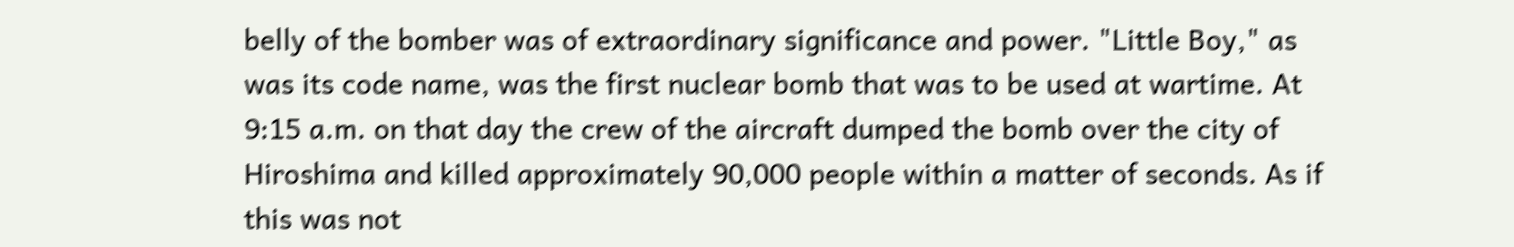belly of the bomber was of extraordinary significance and power. "Little Boy," as was its code name, was the first nuclear bomb that was to be used at wartime. At 9:15 a.m. on that day the crew of the aircraft dumped the bomb over the city of Hiroshima and killed approximately 90,000 people within a matter of seconds. As if this was not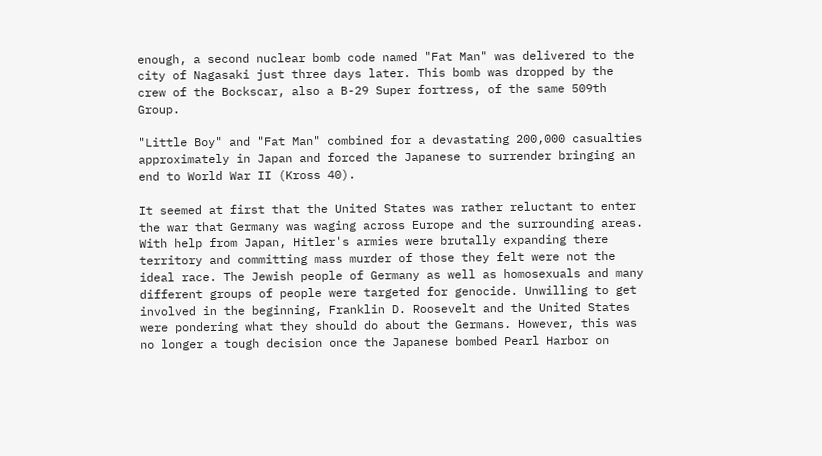enough, a second nuclear bomb code named "Fat Man" was delivered to the city of Nagasaki just three days later. This bomb was dropped by the crew of the Bockscar, also a B-29 Super fortress, of the same 509th Group.

"Little Boy" and "Fat Man" combined for a devastating 200,000 casualties approximately in Japan and forced the Japanese to surrender bringing an end to World War II (Kross 40).

It seemed at first that the United States was rather reluctant to enter the war that Germany was waging across Europe and the surrounding areas. With help from Japan, Hitler's armies were brutally expanding there territory and committing mass murder of those they felt were not the ideal race. The Jewish people of Germany as well as homosexuals and many different groups of people were targeted for genocide. Unwilling to get involved in the beginning, Franklin D. Roosevelt and the United States were pondering what they should do about the Germans. However, this was no longer a tough decision once the Japanese bombed Pearl Harbor on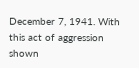December 7, 1941. With this act of aggression shown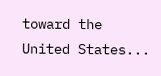toward the United States...